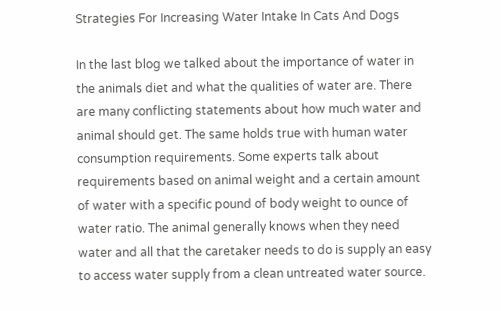Strategies For Increasing Water Intake In Cats And Dogs

In the last blog we talked about the importance of water in the animals diet and what the qualities of water are. There are many conflicting statements about how much water and animal should get. The same holds true with human water consumption requirements. Some experts talk about requirements based on animal weight and a certain amount of water with a specific pound of body weight to ounce of water ratio. The animal generally knows when they need water and all that the caretaker needs to do is supply an easy to access water supply from a clean untreated water source.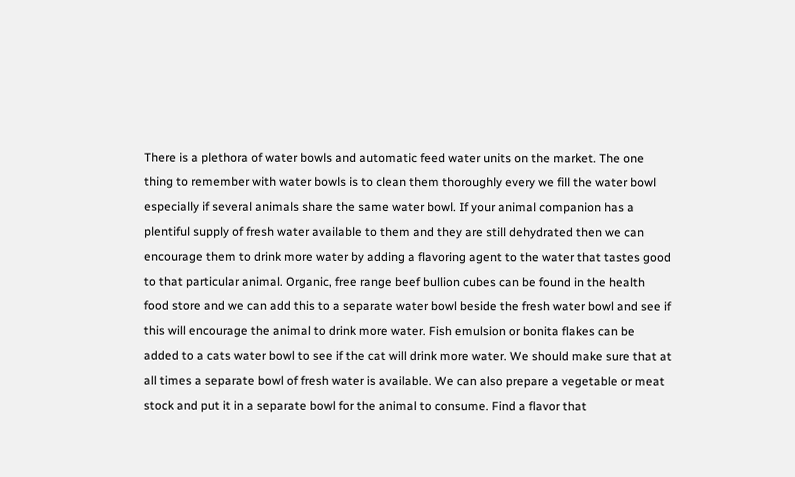There is a plethora of water bowls and automatic feed water units on the market. The one thing to remember with water bowls is to clean them thoroughly every we fill the water bowl especially if several animals share the same water bowl. If your animal companion has a plentiful supply of fresh water available to them and they are still dehydrated then we can encourage them to drink more water by adding a flavoring agent to the water that tastes good to that particular animal. Organic, free range beef bullion cubes can be found in the health food store and we can add this to a separate water bowl beside the fresh water bowl and see if this will encourage the animal to drink more water. Fish emulsion or bonita flakes can be added to a cats water bowl to see if the cat will drink more water. We should make sure that at all times a separate bowl of fresh water is available. We can also prepare a vegetable or meat stock and put it in a separate bowl for the animal to consume. Find a flavor that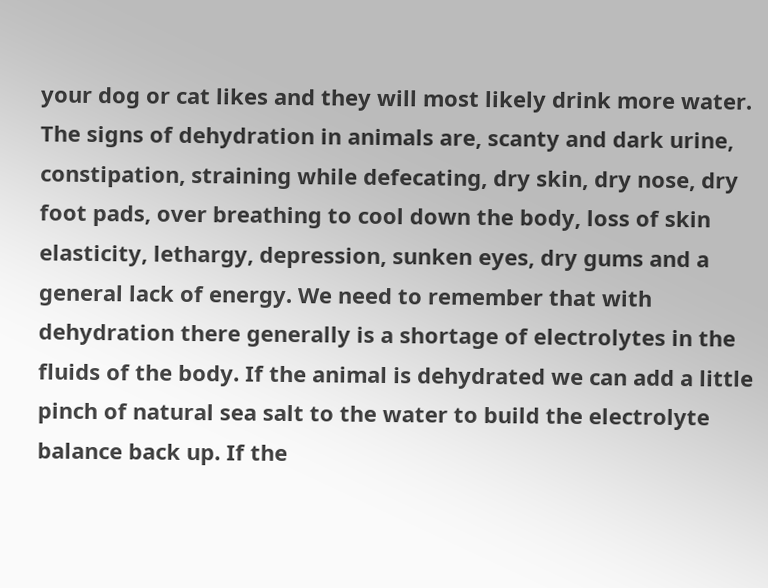your dog or cat likes and they will most likely drink more water. The signs of dehydration in animals are, scanty and dark urine, constipation, straining while defecating, dry skin, dry nose, dry foot pads, over breathing to cool down the body, loss of skin elasticity, lethargy, depression, sunken eyes, dry gums and a general lack of energy. We need to remember that with dehydration there generally is a shortage of electrolytes in the fluids of the body. If the animal is dehydrated we can add a little pinch of natural sea salt to the water to build the electrolyte balance back up. If the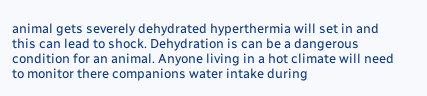animal gets severely dehydrated hyperthermia will set in and this can lead to shock. Dehydration is can be a dangerous condition for an animal. Anyone living in a hot climate will need to monitor there companions water intake during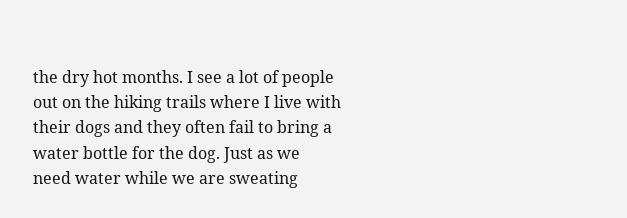the dry hot months. I see a lot of people out on the hiking trails where I live with their dogs and they often fail to bring a water bottle for the dog. Just as we need water while we are sweating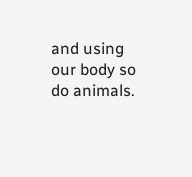and using our body so do animals.